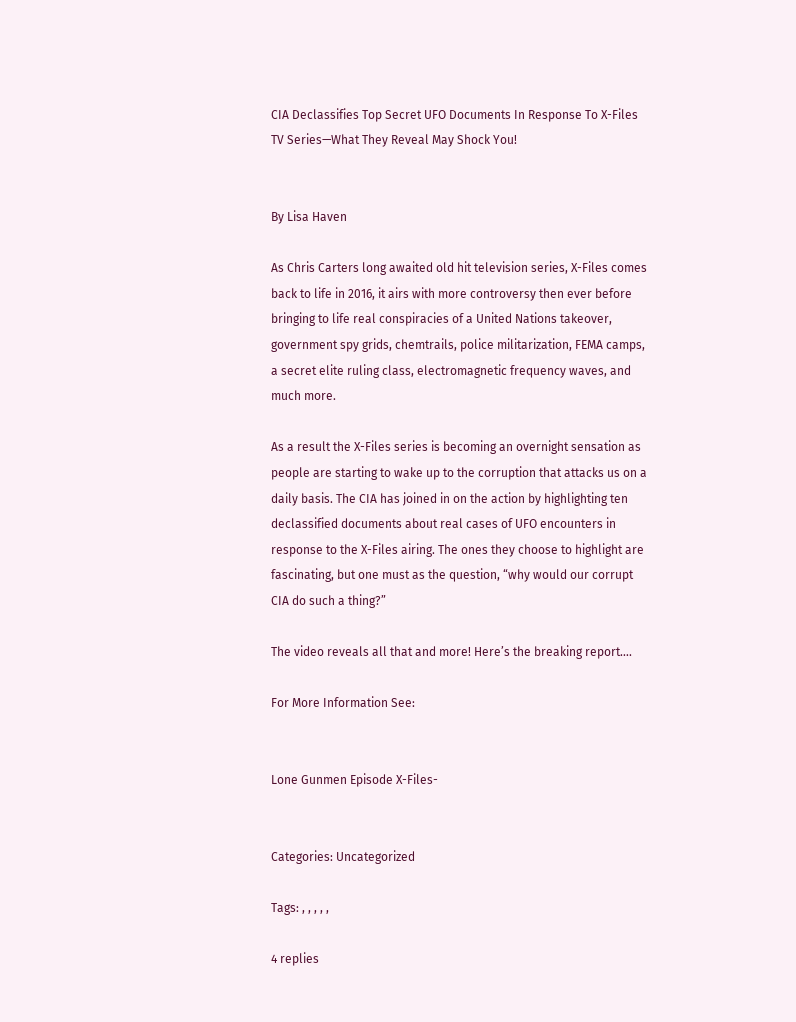CIA Declassifies Top Secret UFO Documents In Response To X-Files TV Series—What They Reveal May Shock You!


By Lisa Haven

As Chris Carters long awaited old hit television series, X-Files comes back to life in 2016, it airs with more controversy then ever before bringing to life real conspiracies of a United Nations takeover, government spy grids, chemtrails, police militarization, FEMA camps, a secret elite ruling class, electromagnetic frequency waves, and much more.

As a result the X-Files series is becoming an overnight sensation as people are starting to wake up to the corruption that attacks us on a daily basis. The CIA has joined in on the action by highlighting ten declassified documents about real cases of UFO encounters in response to the X-Files airing. The ones they choose to highlight are fascinating, but one must as the question, “why would our corrupt CIA do such a thing?”

The video reveals all that and more! Here’s the breaking report….

For More Information See:


Lone Gunmen Episode X-Files-


Categories: Uncategorized

Tags: , , , , ,

4 replies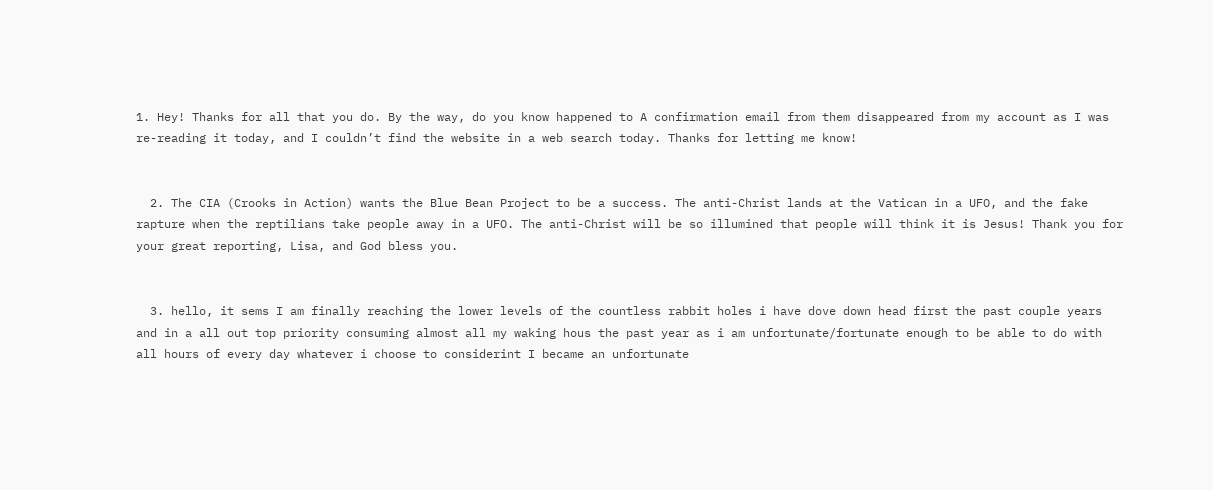1. Hey! Thanks for all that you do. By the way, do you know happened to A confirmation email from them disappeared from my account as I was re-reading it today, and I couldn’t find the website in a web search today. Thanks for letting me know!


  2. The CIA (Crooks in Action) wants the Blue Bean Project to be a success. The anti-Christ lands at the Vatican in a UFO, and the fake rapture when the reptilians take people away in a UFO. The anti-Christ will be so illumined that people will think it is Jesus! Thank you for your great reporting, Lisa, and God bless you.


  3. hello, it sems I am finally reaching the lower levels of the countless rabbit holes i have dove down head first the past couple years and in a all out top priority consuming almost all my waking hous the past year as i am unfortunate/fortunate enough to be able to do with all hours of every day whatever i choose to considerint I became an unfortunate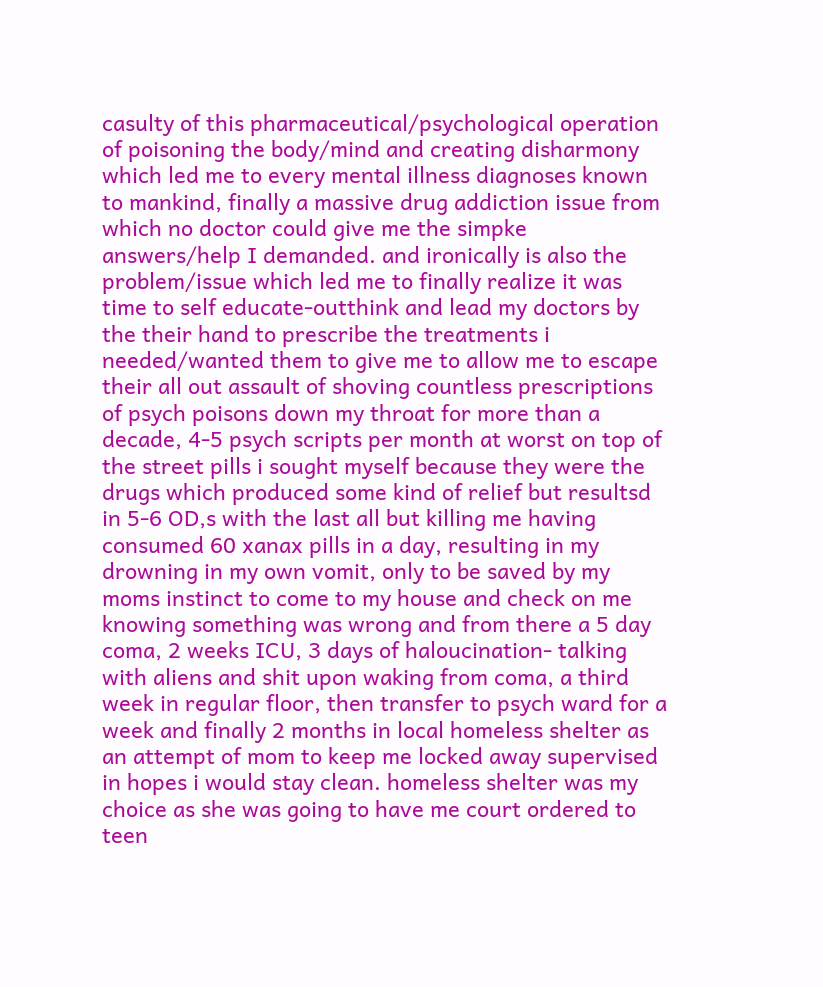casulty of this pharmaceutical/psychological operation of poisoning the body/mind and creating disharmony which led me to every mental illness diagnoses known to mankind, finally a massive drug addiction issue from which no doctor could give me the simpke answers/help I demanded. and ironically is also the problem/issue which led me to finally realize it was time to self educate-outthink and lead my doctors by the their hand to prescribe the treatments i needed/wanted them to give me to allow me to escape their all out assault of shoving countless prescriptions of psych poisons down my throat for more than a decade, 4-5 psych scripts per month at worst on top of the street pills i sought myself because they were the drugs which produced some kind of relief but resultsd in 5-6 OD,s with the last all but killing me having consumed 60 xanax pills in a day, resulting in my drowning in my own vomit, only to be saved by my moms instinct to come to my house and check on me knowing something was wrong and from there a 5 day coma, 2 weeks ICU, 3 days of haloucination- talking with aliens and shit upon waking from coma, a third week in regular floor, then transfer to psych ward for a week and finally 2 months in local homeless shelter as an attempt of mom to keep me locked away supervised in hopes i would stay clean. homeless shelter was my choice as she was going to have me court ordered to teen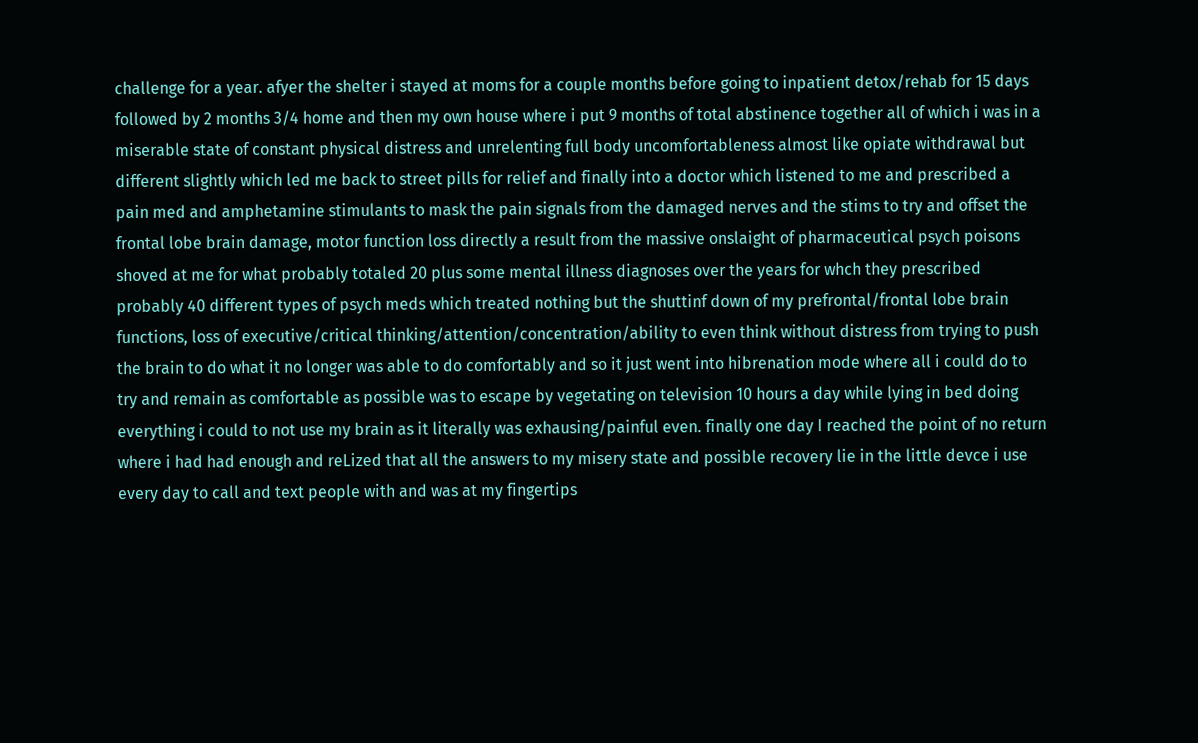challenge for a year. afyer the shelter i stayed at moms for a couple months before going to inpatient detox/rehab for 15 days followed by 2 months 3/4 home and then my own house where i put 9 months of total abstinence together all of which i was in a miserable state of constant physical distress and unrelenting full body uncomfortableness almost like opiate withdrawal but different slightly which led me back to street pills for relief and finally into a doctor which listened to me and prescribed a pain med and amphetamine stimulants to mask the pain signals from the damaged nerves and the stims to try and offset the frontal lobe brain damage, motor function loss directly a result from the massive onslaight of pharmaceutical psych poisons shoved at me for what probably totaled 20 plus some mental illness diagnoses over the years for whch they prescribed probably 40 different types of psych meds which treated nothing but the shuttinf down of my prefrontal/frontal lobe brain functions, loss of executive/critical thinking/attention/concentration/ability to even think without distress from trying to push the brain to do what it no longer was able to do comfortably and so it just went into hibrenation mode where all i could do to try and remain as comfortable as possible was to escape by vegetating on television 10 hours a day while lying in bed doing everything i could to not use my brain as it literally was exhausing/painful even. finally one day I reached the point of no return where i had had enough and reLized that all the answers to my misery state and possible recovery lie in the little devce i use every day to call and text people with and was at my fingertips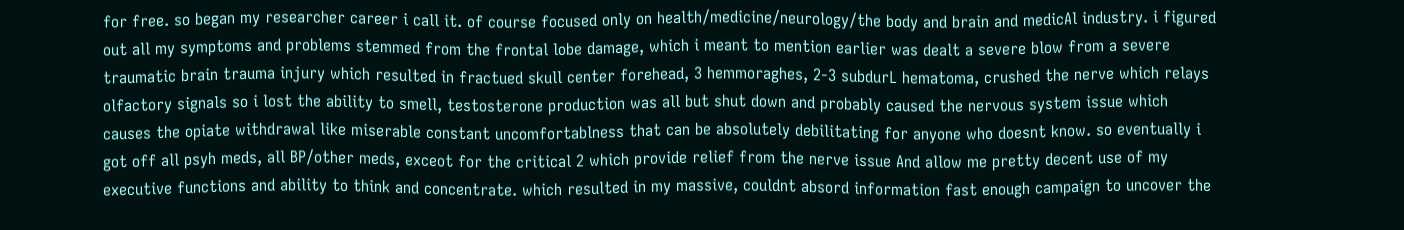for free. so began my researcher career i call it. of course focused only on health/medicine/neurology/the body and brain and medicAl industry. i figured out all my symptoms and problems stemmed from the frontal lobe damage, which i meant to mention earlier was dealt a severe blow from a severe traumatic brain trauma injury which resulted in fractued skull center forehead, 3 hemmoraghes, 2-3 subdurL hematoma, crushed the nerve which relays olfactory signals so i lost the ability to smell, testosterone production was all but shut down and probably caused the nervous system issue which causes the opiate withdrawal like miserable constant uncomfortablness that can be absolutely debilitating for anyone who doesnt know. so eventually i got off all psyh meds, all BP/other meds, exceot for the critical 2 which provide relief from the nerve issue And allow me pretty decent use of my executive functions and ability to think and concentrate. which resulted in my massive, couldnt absord information fast enough campaign to uncover the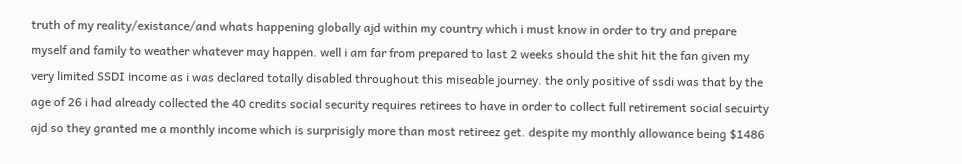truth of my reality/existance/and whats happening globally ajd within my country which i must know in order to try and prepare myself and family to weather whatever may happen. well i am far from prepared to last 2 weeks should the shit hit the fan given my very limited SSDI income as i was declared totally disabled throughout this miseable journey. the only positive of ssdi was that by the age of 26 i had already collected the 40 credits social security requires retirees to have in order to collect full retirement social secuirty ajd so they granted me a monthly income which is surprisigly more than most retireez get. despite my monthly allowance being $1486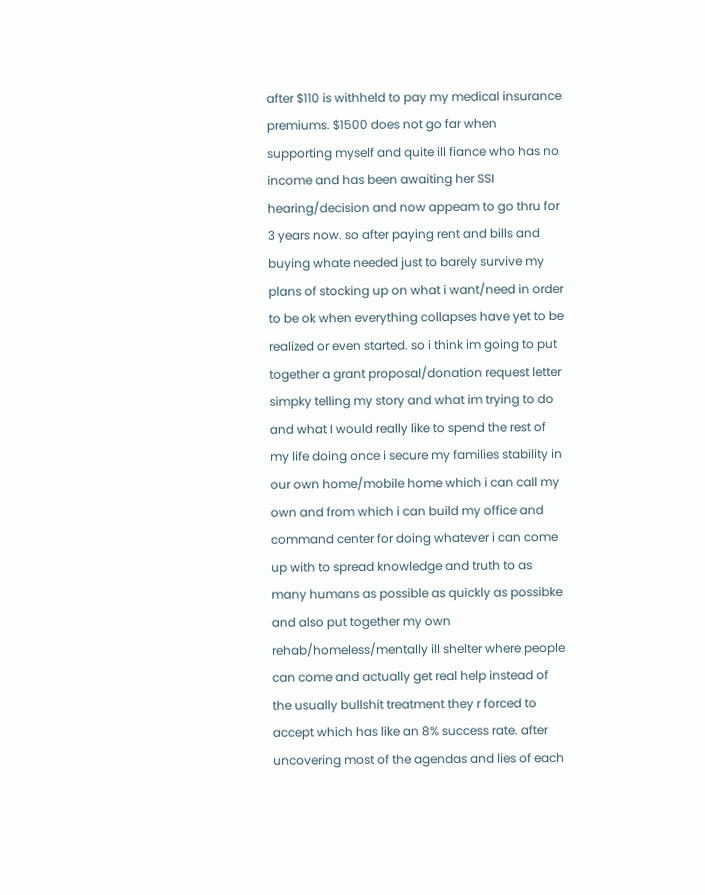after $110 is withheld to pay my medical insurance premiums. $1500 does not go far when supporting myself and quite ill fiance who has no income and has been awaiting her SSI hearing/decision and now appeam to go thru for 3 years now. so after paying rent and bills and buying whate needed just to barely survive my plans of stocking up on what i want/need in order to be ok when everything collapses have yet to be realized or even started. so i think im going to put together a grant proposal/donation request letter simpky telling my story and what im trying to do and what I would really like to spend the rest of my life doing once i secure my families stability in our own home/mobile home which i can call my own and from which i can build my office and command center for doing whatever i can come up with to spread knowledge and truth to as many humans as possible as quickly as possibke and also put together my own rehab/homeless/mentally ill shelter where people can come and actually get real help instead of the usually bullshit treatment they r forced to accept which has like an 8% success rate. after uncovering most of the agendas and lies of each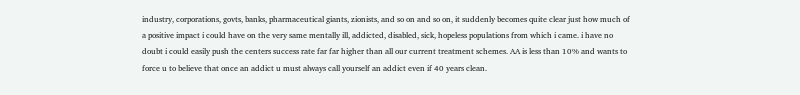industry, corporations, govts, banks, pharmaceutical giants, zionists, and so on and so on, it suddenly becomes quite clear just how much of a positive impact i could have on the very same mentally ill, addicted, disabled, sick, hopeless populations from which i came. i have no doubt i could easily push the centers success rate far far higher than all our current treatment schemes. AA is less than 10% and wants to force u to believe that once an addict u must always call yourself an addict even if 40 years clean.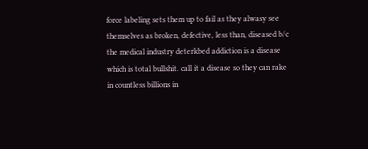force labeling sets them up to fail as they alwasy see themselves as broken, defective, less than, diseased b/c the medical industry deterkbed addiction is a disease which is total bullshit. call it a disease so they can rake in countless billions in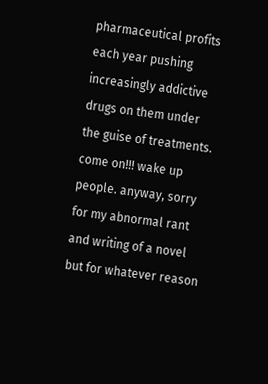pharmaceutical profits each year pushing increasingly addictive drugs on them under the guise of treatments. come on!!! wake up people. anyway, sorry for my abnormal rant and writing of a novel but for whatever reason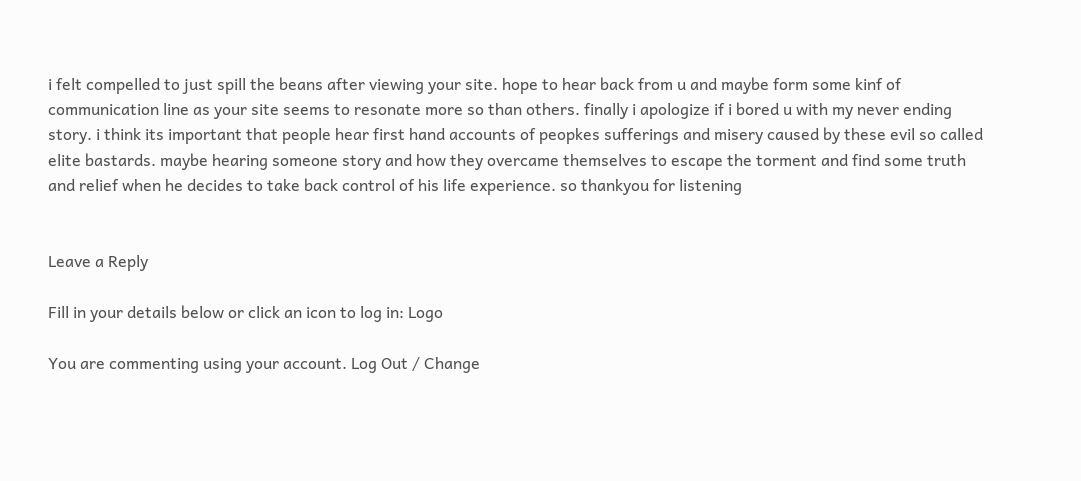i felt compelled to just spill the beans after viewing your site. hope to hear back from u and maybe form some kinf of communication line as your site seems to resonate more so than others. finally i apologize if i bored u with my never ending story. i think its important that people hear first hand accounts of peopkes sufferings and misery caused by these evil so called elite bastards. maybe hearing someone story and how they overcame themselves to escape the torment and find some truth and relief when he decides to take back control of his life experience. so thankyou for listening


Leave a Reply

Fill in your details below or click an icon to log in: Logo

You are commenting using your account. Log Out / Change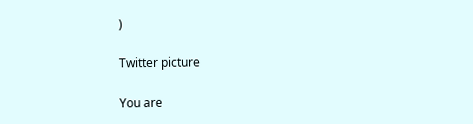)

Twitter picture

You are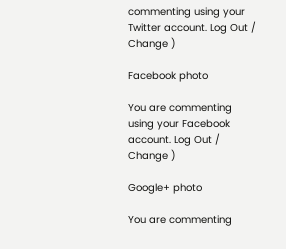commenting using your Twitter account. Log Out / Change )

Facebook photo

You are commenting using your Facebook account. Log Out / Change )

Google+ photo

You are commenting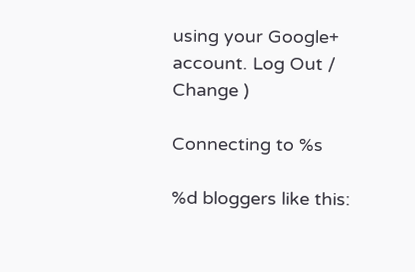using your Google+ account. Log Out / Change )

Connecting to %s

%d bloggers like this: